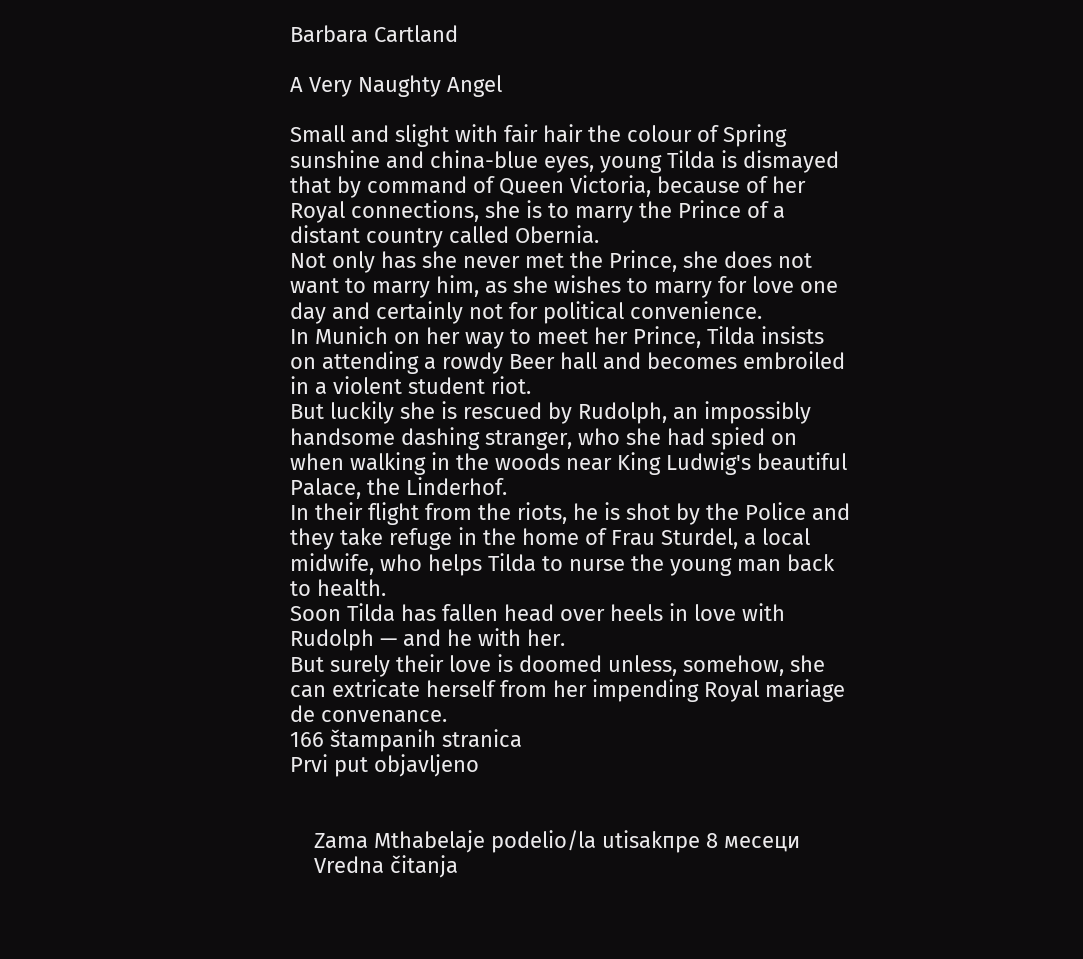Barbara Cartland

A Very Naughty Angel

Small and slight with fair hair the colour of Spring sunshine and china-blue eyes, young Tilda is dismayed that by command of Queen Victoria, because of her Royal connections, she is to marry the Prince of a distant country called Obernia.
Not only has she never met the Prince, she does not want to marry him, as she wishes to marry for love one day and certainly not for political convenience.
In Munich on her way to meet her Prince, Tilda insists on attending a rowdy Beer hall and becomes embroiled in a violent student riot.
But luckily she is rescued by Rudolph, an impossibly handsome dashing stranger, who she had spied on when walking in the woods near King Ludwig's beautiful Palace, the Linderhof.
In their flight from the riots, he is shot by the Police and they take refuge in the home of Frau Sturdel, a local midwife, who helps Tilda to nurse the young man back to health.
Soon Tilda has fallen head over heels in love with Rudolph — and he with her.
But surely their love is doomed unless, somehow, she can extricate herself from her impending Royal mariage de convenance.
166 štampanih stranica
Prvi put objavljeno


    Zama Mthabelaje podelio/la utisakпре 8 месеци
    Vredna čitanja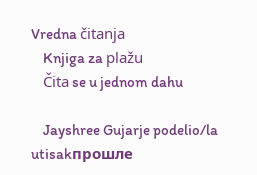Vredna čitanja
    Knjiga za plažu
    Čita se u jednom dahu

    Jayshree Gujarje podelio/la utisakпрошле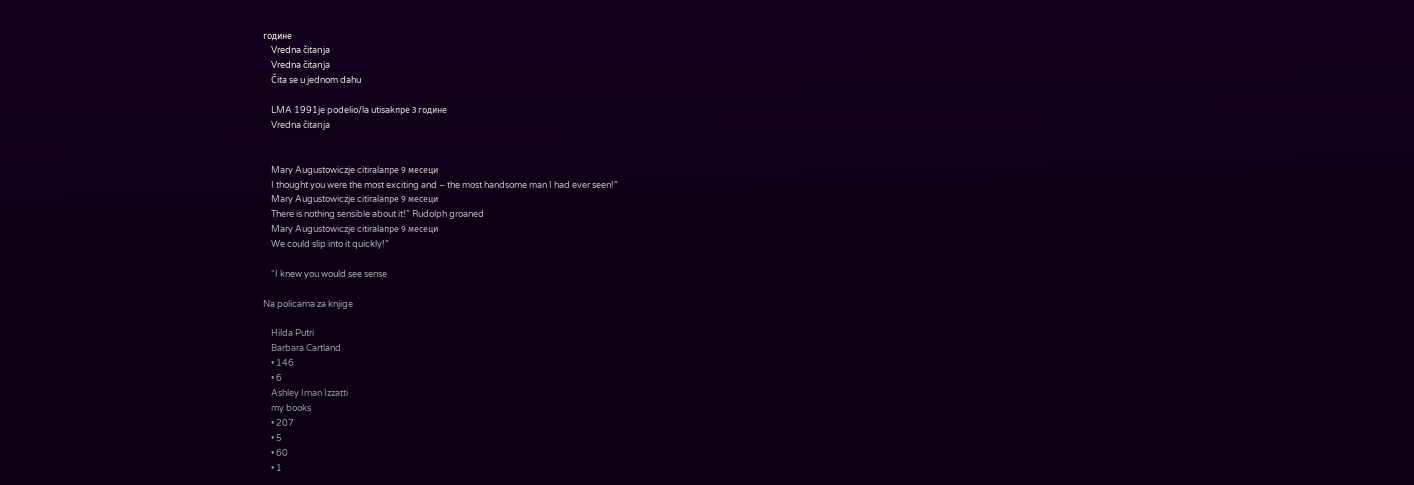године
    Vredna čitanja
    Vredna čitanja
    Čita se u jednom dahu

    LMA 1991je podelio/la utisakпре 3 године
    Vredna čitanja


    Mary Augustowiczje citiralaпре 9 месеци
    I thought you were the most exciting and – the most handsome man I had ever seen!”
    Mary Augustowiczje citiralaпре 9 месеци
    There is nothing sensible about it!” Rudolph groaned
    Mary Augustowiczje citiralaпре 9 месеци
    We could slip into it quickly!”

    “I knew you would see sense

Na policama za knjige

    Hilda Putri
    Barbara Cartland
    • 146
    • 6
    Ashley Iman Izzatti
    my books
    • 207
    • 5
    • 60
    • 1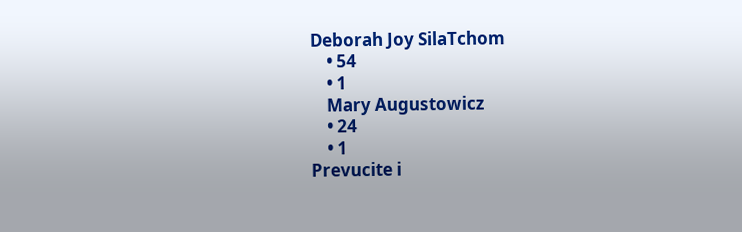Deborah Joy SilaTchom
    • 54
    • 1
    Mary Augustowicz
    • 24
    • 1
Prevucite i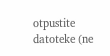otpustite datoteke (ne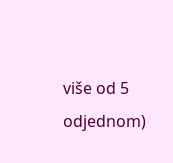više od 5 odjednom)